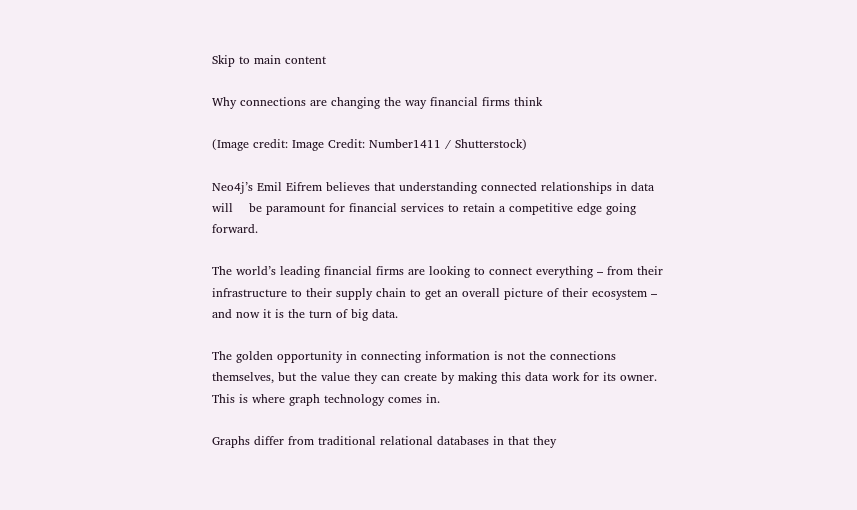Skip to main content

Why connections are changing the way financial firms think

(Image credit: Image Credit: Number1411 / Shutterstock)

Neo4j’s Emil Eifrem believes that understanding connected relationships in data will    be paramount for financial services to retain a competitive edge going forward.

The world’s leading financial firms are looking to connect everything – from their infrastructure to their supply chain to get an overall picture of their ecosystem – and now it is the turn of big data.

The golden opportunity in connecting information is not the connections themselves, but the value they can create by making this data work for its owner. This is where graph technology comes in.

Graphs differ from traditional relational databases in that they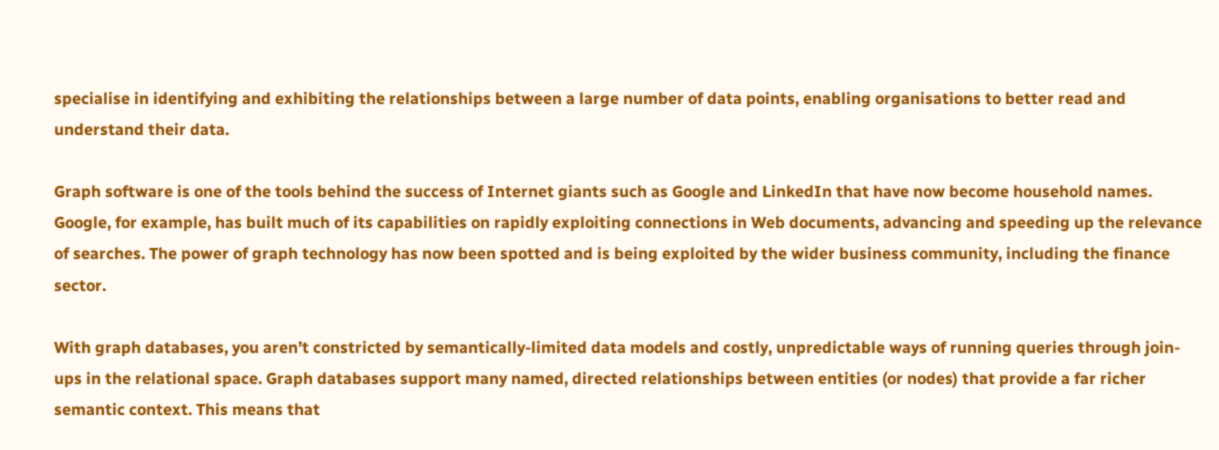specialise in identifying and exhibiting the relationships between a large number of data points, enabling organisations to better read and understand their data.

Graph software is one of the tools behind the success of Internet giants such as Google and LinkedIn that have now become household names. Google, for example, has built much of its capabilities on rapidly exploiting connections in Web documents, advancing and speeding up the relevance of searches. The power of graph technology has now been spotted and is being exploited by the wider business community, including the finance sector.

With graph databases, you aren’t constricted by semantically-limited data models and costly, unpredictable ways of running queries through join-ups in the relational space. Graph databases support many named, directed relationships between entities (or nodes) that provide a far richer semantic context. This means that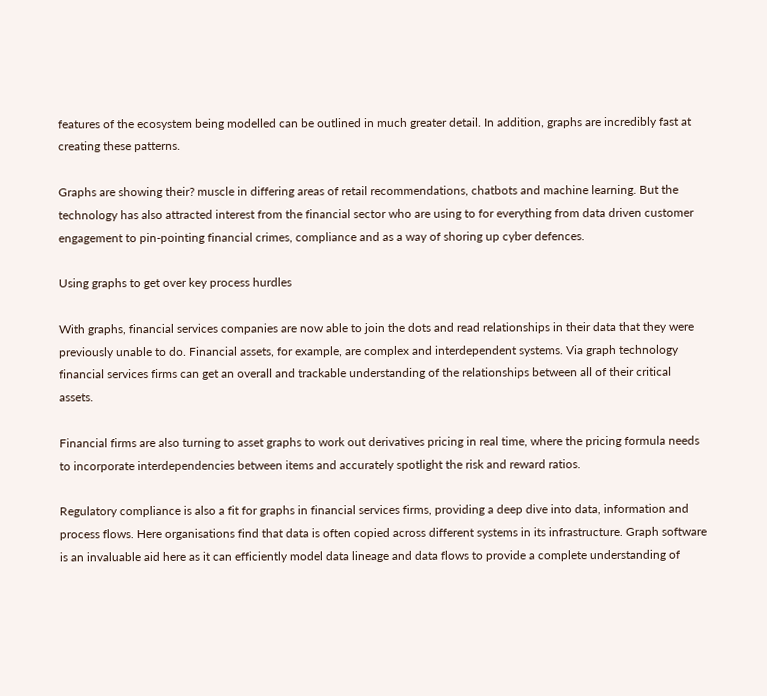features of the ecosystem being modelled can be outlined in much greater detail. In addition, graphs are incredibly fast at creating these patterns.

Graphs are showing their? muscle in differing areas of retail recommendations, chatbots and machine learning. But the technology has also attracted interest from the financial sector who are using to for everything from data driven customer engagement to pin-pointing financial crimes, compliance and as a way of shoring up cyber defences.

Using graphs to get over key process hurdles

With graphs, financial services companies are now able to join the dots and read relationships in their data that they were previously unable to do. Financial assets, for example, are complex and interdependent systems. Via graph technology financial services firms can get an overall and trackable understanding of the relationships between all of their critical assets.

Financial firms are also turning to asset graphs to work out derivatives pricing in real time, where the pricing formula needs to incorporate interdependencies between items and accurately spotlight the risk and reward ratios.

Regulatory compliance is also a fit for graphs in financial services firms, providing a deep dive into data, information and process flows. Here organisations find that data is often copied across different systems in its infrastructure. Graph software is an invaluable aid here as it can efficiently model data lineage and data flows to provide a complete understanding of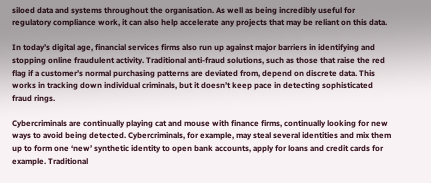siloed data and systems throughout the organisation. As well as being incredibly useful for regulatory compliance work, it can also help accelerate any projects that may be reliant on this data.

In today’s digital age, financial services firms also run up against major barriers in identifying and stopping online fraudulent activity. Traditional anti-fraud solutions, such as those that raise the red flag if a customer’s normal purchasing patterns are deviated from, depend on discrete data. This works in tracking down individual criminals, but it doesn’t keep pace in detecting sophisticated fraud rings.

Cybercriminals are continually playing cat and mouse with finance firms, continually looking for new ways to avoid being detected. Cybercriminals, for example, may steal several identities and mix them up to form one ‘new’ synthetic identity to open bank accounts, apply for loans and credit cards for example. Traditional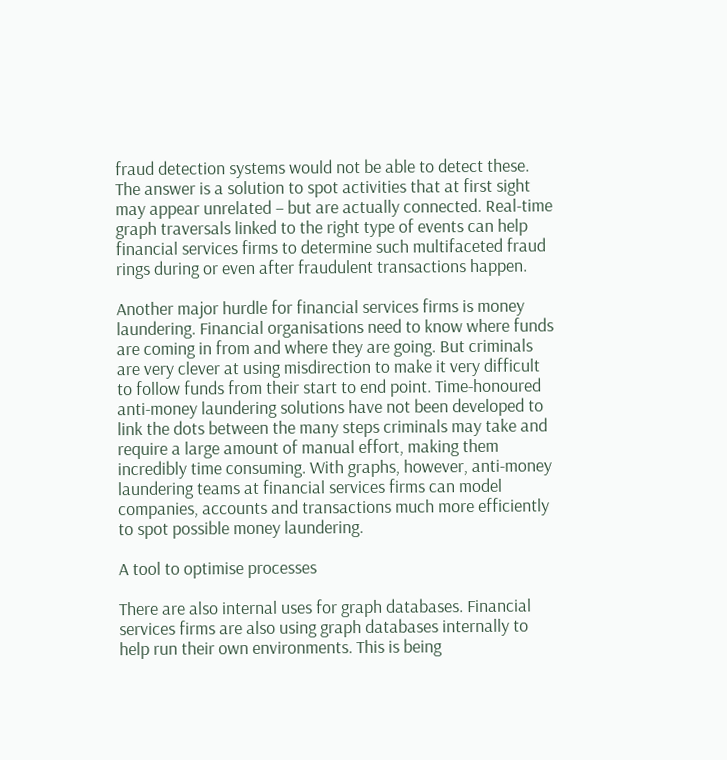fraud detection systems would not be able to detect these. The answer is a solution to spot activities that at first sight may appear unrelated – but are actually connected. Real-time graph traversals linked to the right type of events can help financial services firms to determine such multifaceted fraud rings during or even after fraudulent transactions happen.

Another major hurdle for financial services firms is money laundering. Financial organisations need to know where funds are coming in from and where they are going. But criminals are very clever at using misdirection to make it very difficult to follow funds from their start to end point. Time-honoured anti-money laundering solutions have not been developed to link the dots between the many steps criminals may take and require a large amount of manual effort, making them incredibly time consuming. With graphs, however, anti-money laundering teams at financial services firms can model companies, accounts and transactions much more efficiently to spot possible money laundering.

A tool to optimise processes

There are also internal uses for graph databases. Financial services firms are also using graph databases internally to help run their own environments. This is being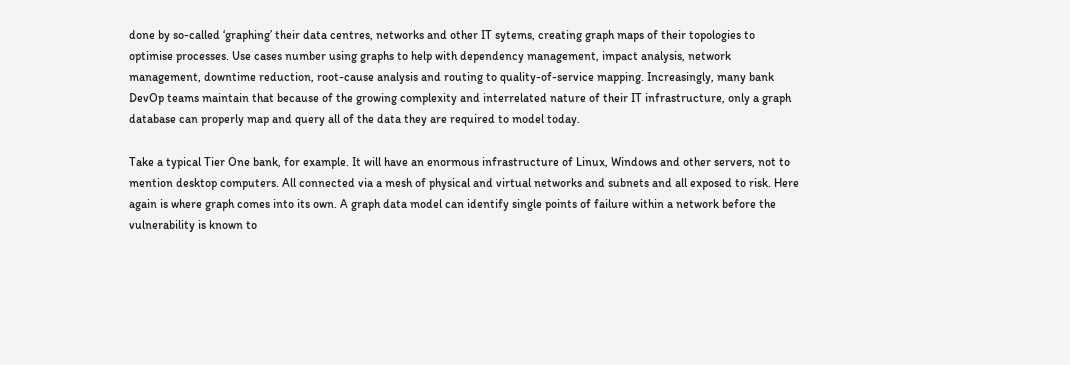done by so-called ‘graphing’ their data centres, networks and other IT sytems, creating graph maps of their topologies to optimise processes. Use cases number using graphs to help with dependency management, impact analysis, network management, downtime reduction, root-cause analysis and routing to quality-of-service mapping. Increasingly, many bank DevOp teams maintain that because of the growing complexity and interrelated nature of their IT infrastructure, only a graph database can properly map and query all of the data they are required to model today.

Take a typical Tier One bank, for example. It will have an enormous infrastructure of Linux, Windows and other servers, not to mention desktop computers. All connected via a mesh of physical and virtual networks and subnets and all exposed to risk. Here again is where graph comes into its own. A graph data model can identify single points of failure within a network before the vulnerability is known to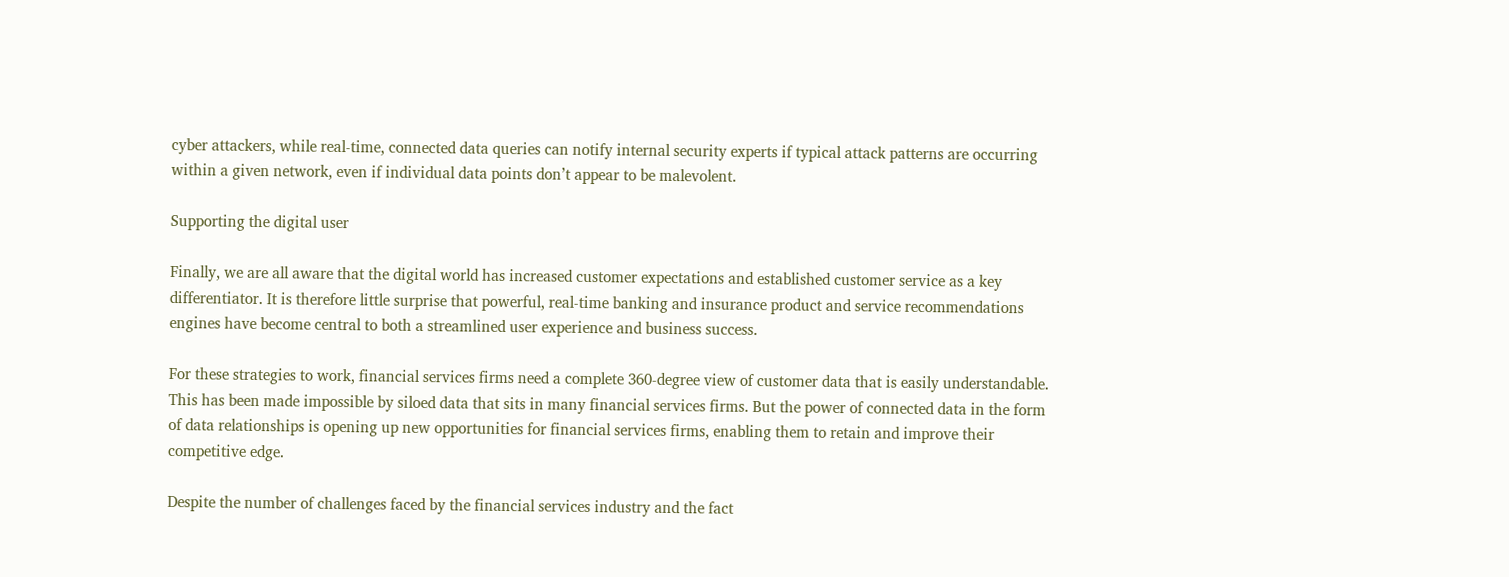cyber attackers, while real-time, connected data queries can notify internal security experts if typical attack patterns are occurring within a given network, even if individual data points don’t appear to be malevolent.

Supporting the digital user

Finally, we are all aware that the digital world has increased customer expectations and established customer service as a key differentiator. It is therefore little surprise that powerful, real-time banking and insurance product and service recommendations engines have become central to both a streamlined user experience and business success.

For these strategies to work, financial services firms need a complete 360-degree view of customer data that is easily understandable. This has been made impossible by siloed data that sits in many financial services firms. But the power of connected data in the form of data relationships is opening up new opportunities for financial services firms, enabling them to retain and improve their competitive edge.

Despite the number of challenges faced by the financial services industry and the fact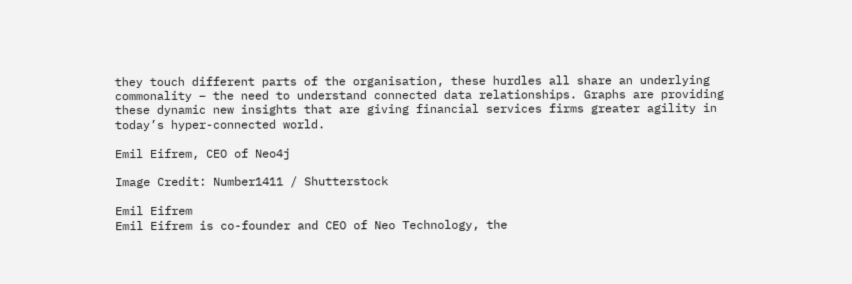they touch different parts of the organisation, these hurdles all share an underlying commonality – the need to understand connected data relationships. Graphs are providing these dynamic new insights that are giving financial services firms greater agility in today’s hyper-connected world.

Emil Eifrem, CEO of Neo4j

Image Credit: Number1411 / Shutterstock

Emil Eifrem
Emil Eifrem is co-founder and CEO of Neo Technology, the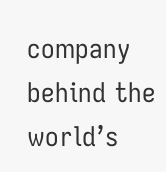company behind the world’s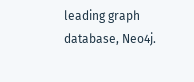leading graph database, Neo4j.